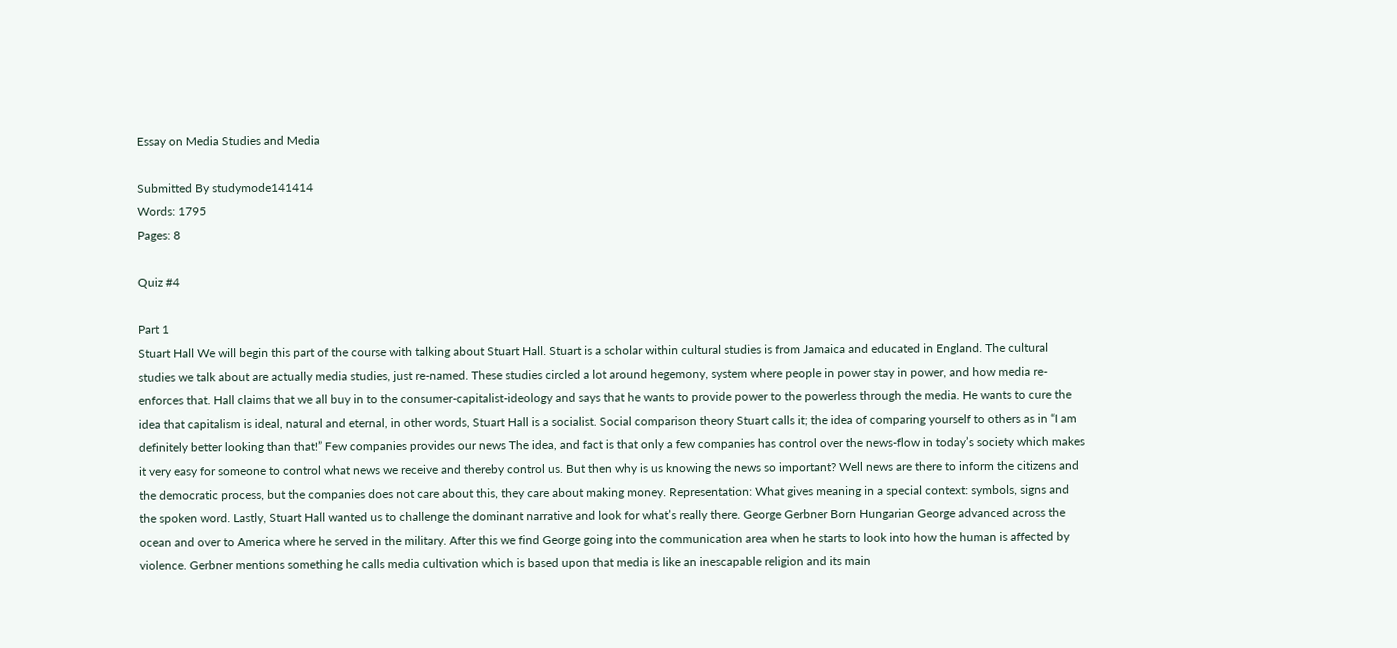Essay on Media Studies and Media

Submitted By studymode141414
Words: 1795
Pages: 8

Quiz #4

Part 1
Stuart Hall We will begin this part of the course with talking about Stuart Hall. Stuart is a scholar within cultural studies is from Jamaica and educated in England. The cultural studies we talk about are actually media studies, just re-named. These studies circled a lot around hegemony, system where people in power stay in power, and how media re-enforces that. Hall claims that we all buy in to the consumer-capitalist-ideology and says that he wants to provide power to the powerless through the media. He wants to cure the idea that capitalism is ideal, natural and eternal, in other words, Stuart Hall is a socialist. Social comparison theory Stuart calls it; the idea of comparing yourself to others as in “I am definitely better looking than that!” Few companies provides our news The idea, and fact is that only a few companies has control over the news-flow in today’s society which makes it very easy for someone to control what news we receive and thereby control us. But then why is us knowing the news so important? Well news are there to inform the citizens and the democratic process, but the companies does not care about this, they care about making money. Representation: What gives meaning in a special context: symbols, signs and the spoken word. Lastly, Stuart Hall wanted us to challenge the dominant narrative and look for what’s really there. George Gerbner Born Hungarian George advanced across the ocean and over to America where he served in the military. After this we find George going into the communication area when he starts to look into how the human is affected by violence. Gerbner mentions something he calls media cultivation which is based upon that media is like an inescapable religion and its main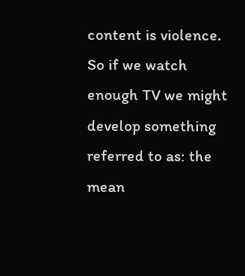content is violence. So if we watch enough TV we might develop something referred to as: the mean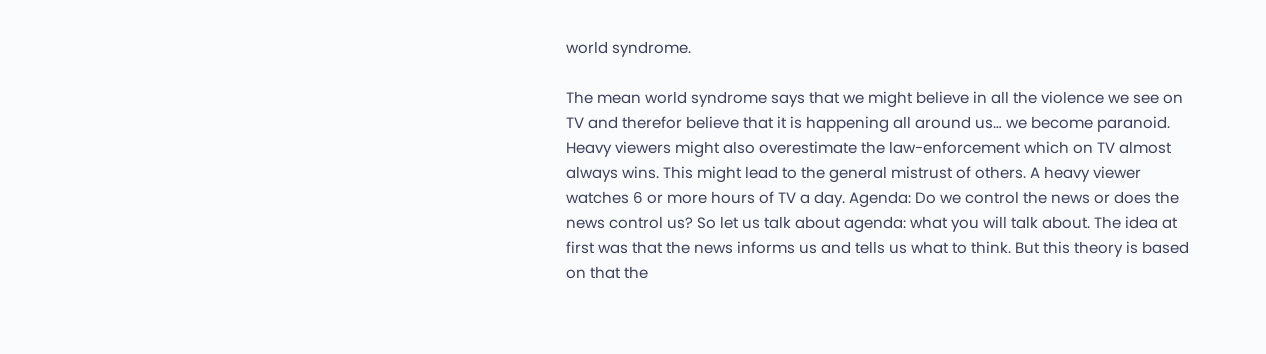world syndrome.

The mean world syndrome says that we might believe in all the violence we see on TV and therefor believe that it is happening all around us… we become paranoid. Heavy viewers might also overestimate the law-enforcement which on TV almost always wins. This might lead to the general mistrust of others. A heavy viewer watches 6 or more hours of TV a day. Agenda: Do we control the news or does the news control us? So let us talk about agenda: what you will talk about. The idea at first was that the news informs us and tells us what to think. But this theory is based on that the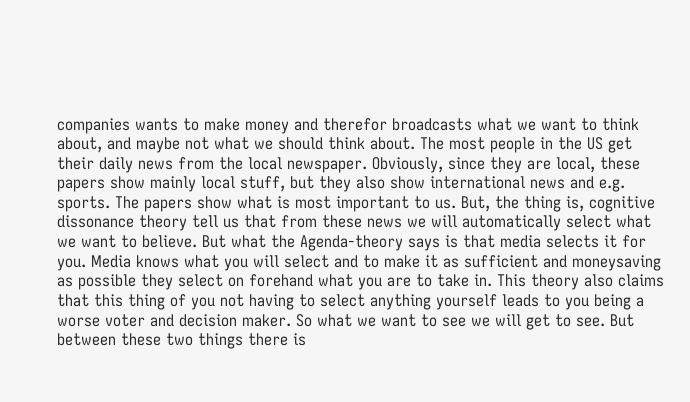companies wants to make money and therefor broadcasts what we want to think about, and maybe not what we should think about. The most people in the US get their daily news from the local newspaper. Obviously, since they are local, these papers show mainly local stuff, but they also show international news and e.g. sports. The papers show what is most important to us. But, the thing is, cognitive dissonance theory tell us that from these news we will automatically select what we want to believe. But what the Agenda-theory says is that media selects it for you. Media knows what you will select and to make it as sufficient and moneysaving as possible they select on forehand what you are to take in. This theory also claims that this thing of you not having to select anything yourself leads to you being a worse voter and decision maker. So what we want to see we will get to see. But between these two things there is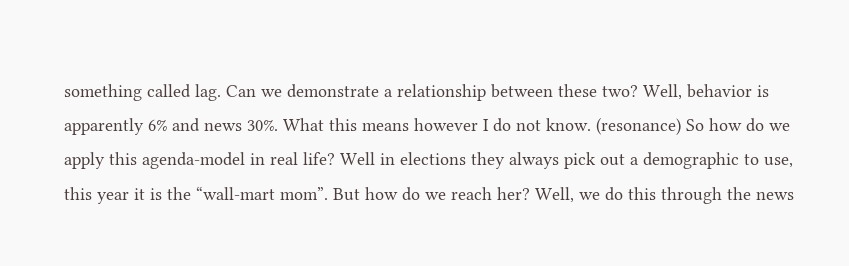something called lag. Can we demonstrate a relationship between these two? Well, behavior is apparently 6% and news 30%. What this means however I do not know. (resonance) So how do we apply this agenda-model in real life? Well in elections they always pick out a demographic to use, this year it is the “wall-mart mom”. But how do we reach her? Well, we do this through the news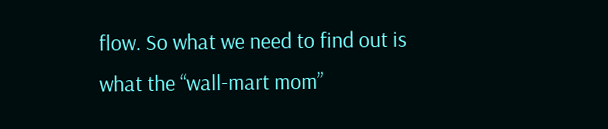flow. So what we need to find out is what the “wall-mart mom”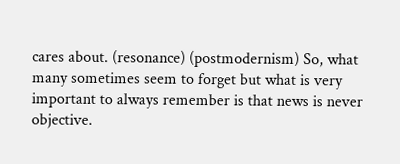cares about. (resonance) (postmodernism) So, what many sometimes seem to forget but what is very important to always remember is that news is never objective.